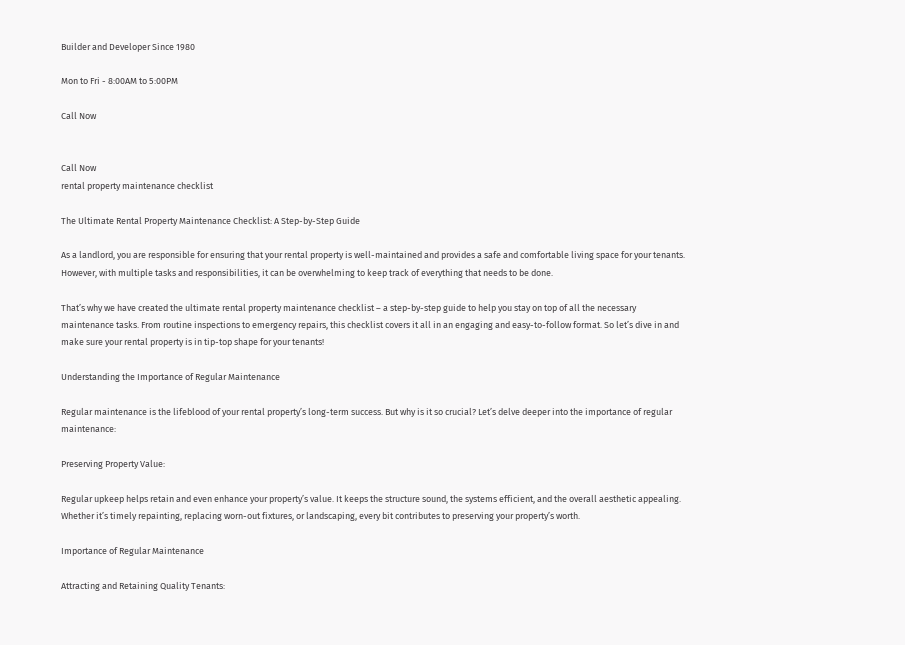Builder and Developer Since 1980

Mon to Fri - 8:00AM to 5:00PM

Call Now


Call Now
rental property maintenance checklist

The Ultimate Rental Property Maintenance Checklist: A Step-by-Step Guide

As a landlord, you are responsible for ensuring that your rental property is well-maintained and provides a safe and comfortable living space for your tenants. However, with multiple tasks and responsibilities, it can be overwhelming to keep track of everything that needs to be done.

That’s why we have created the ultimate rental property maintenance checklist – a step-by-step guide to help you stay on top of all the necessary maintenance tasks. From routine inspections to emergency repairs, this checklist covers it all in an engaging and easy-to-follow format. So let’s dive in and make sure your rental property is in tip-top shape for your tenants!

Understanding the Importance of Regular Maintenance

Regular maintenance is the lifeblood of your rental property’s long-term success. But why is it so crucial? Let’s delve deeper into the importance of regular maintenance:

Preserving Property Value:

Regular upkeep helps retain and even enhance your property’s value. It keeps the structure sound, the systems efficient, and the overall aesthetic appealing. Whether it’s timely repainting, replacing worn-out fixtures, or landscaping, every bit contributes to preserving your property’s worth.

Importance of Regular Maintenance

Attracting and Retaining Quality Tenants: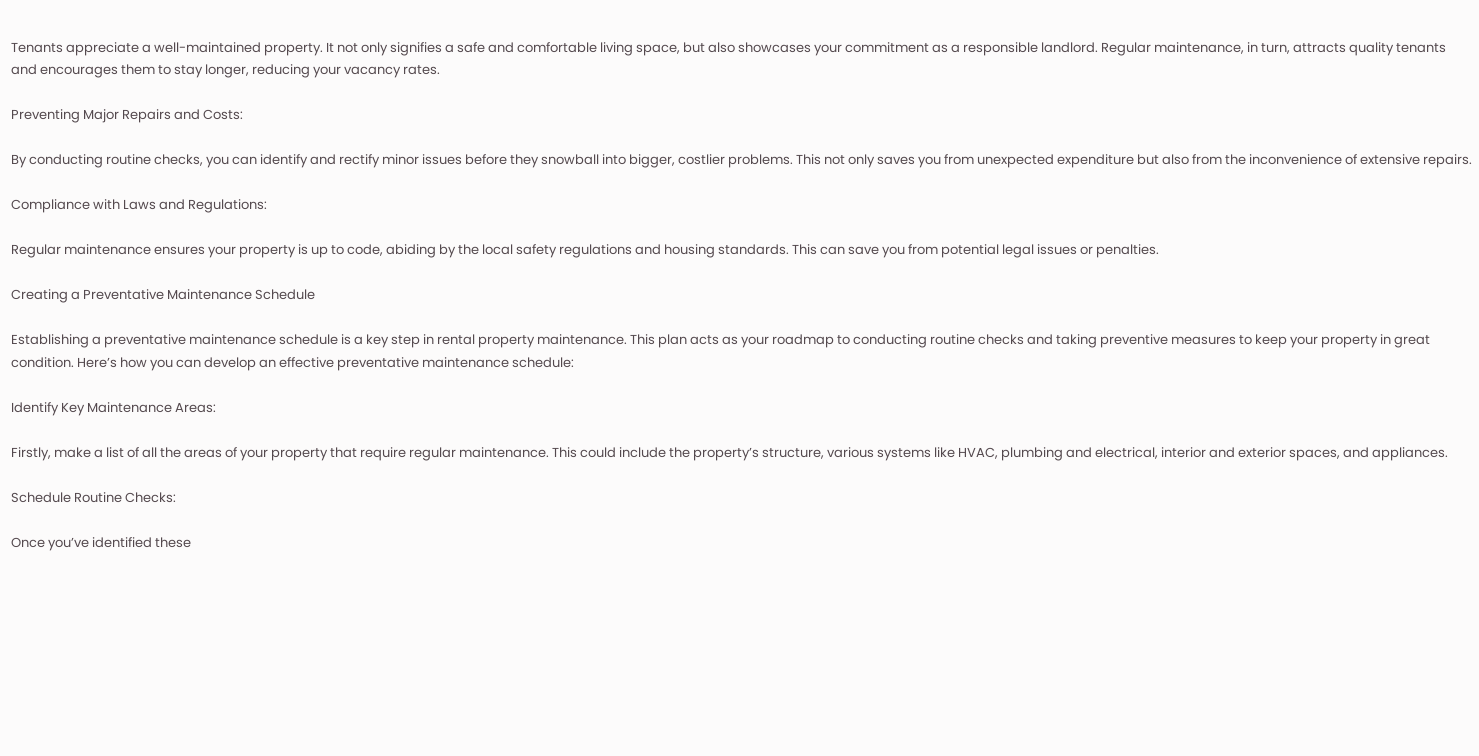Tenants appreciate a well-maintained property. It not only signifies a safe and comfortable living space, but also showcases your commitment as a responsible landlord. Regular maintenance, in turn, attracts quality tenants and encourages them to stay longer, reducing your vacancy rates.

Preventing Major Repairs and Costs:

By conducting routine checks, you can identify and rectify minor issues before they snowball into bigger, costlier problems. This not only saves you from unexpected expenditure but also from the inconvenience of extensive repairs.

Compliance with Laws and Regulations:

Regular maintenance ensures your property is up to code, abiding by the local safety regulations and housing standards. This can save you from potential legal issues or penalties.

Creating a Preventative Maintenance Schedule

Establishing a preventative maintenance schedule is a key step in rental property maintenance. This plan acts as your roadmap to conducting routine checks and taking preventive measures to keep your property in great condition. Here’s how you can develop an effective preventative maintenance schedule:

Identify Key Maintenance Areas:

Firstly, make a list of all the areas of your property that require regular maintenance. This could include the property’s structure, various systems like HVAC, plumbing and electrical, interior and exterior spaces, and appliances.

Schedule Routine Checks:

Once you’ve identified these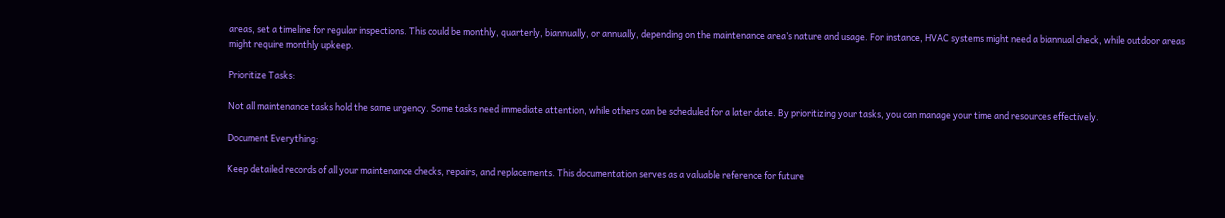areas, set a timeline for regular inspections. This could be monthly, quarterly, biannually, or annually, depending on the maintenance area’s nature and usage. For instance, HVAC systems might need a biannual check, while outdoor areas might require monthly upkeep.

Prioritize Tasks:

Not all maintenance tasks hold the same urgency. Some tasks need immediate attention, while others can be scheduled for a later date. By prioritizing your tasks, you can manage your time and resources effectively.

Document Everything:

Keep detailed records of all your maintenance checks, repairs, and replacements. This documentation serves as a valuable reference for future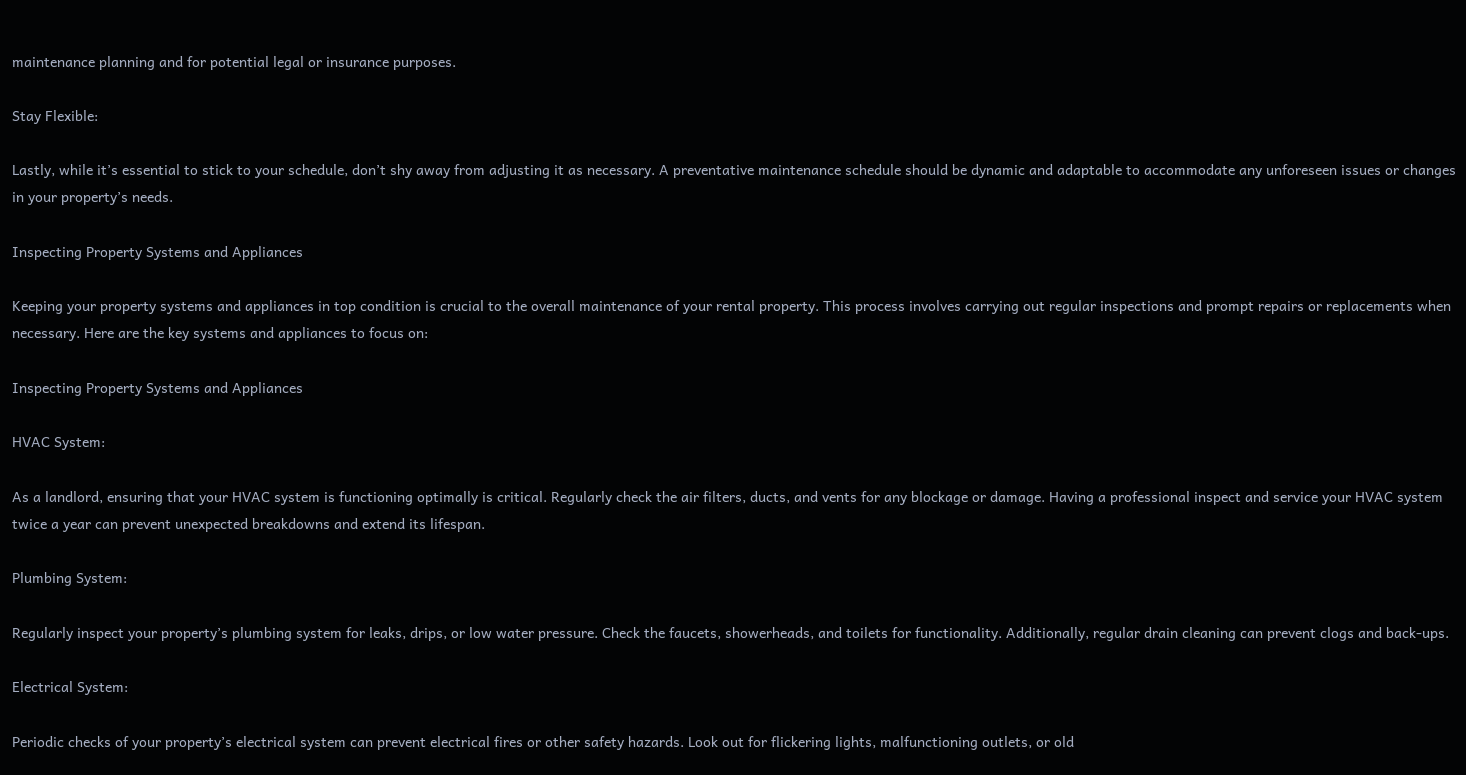maintenance planning and for potential legal or insurance purposes.

Stay Flexible:

Lastly, while it’s essential to stick to your schedule, don’t shy away from adjusting it as necessary. A preventative maintenance schedule should be dynamic and adaptable to accommodate any unforeseen issues or changes in your property’s needs.

Inspecting Property Systems and Appliances

Keeping your property systems and appliances in top condition is crucial to the overall maintenance of your rental property. This process involves carrying out regular inspections and prompt repairs or replacements when necessary. Here are the key systems and appliances to focus on:

Inspecting Property Systems and Appliances

HVAC System:

As a landlord, ensuring that your HVAC system is functioning optimally is critical. Regularly check the air filters, ducts, and vents for any blockage or damage. Having a professional inspect and service your HVAC system twice a year can prevent unexpected breakdowns and extend its lifespan.

Plumbing System:

Regularly inspect your property’s plumbing system for leaks, drips, or low water pressure. Check the faucets, showerheads, and toilets for functionality. Additionally, regular drain cleaning can prevent clogs and back-ups.

Electrical System:

Periodic checks of your property’s electrical system can prevent electrical fires or other safety hazards. Look out for flickering lights, malfunctioning outlets, or old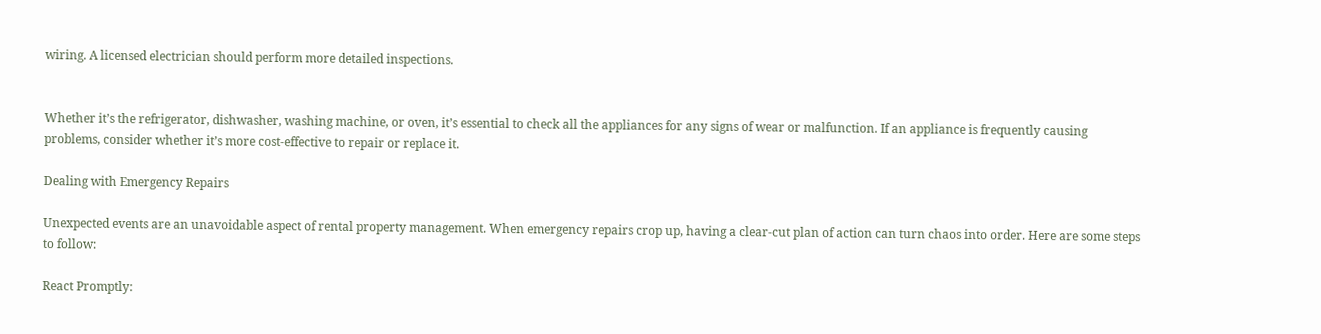wiring. A licensed electrician should perform more detailed inspections.


Whether it’s the refrigerator, dishwasher, washing machine, or oven, it’s essential to check all the appliances for any signs of wear or malfunction. If an appliance is frequently causing problems, consider whether it’s more cost-effective to repair or replace it.

Dealing with Emergency Repairs

Unexpected events are an unavoidable aspect of rental property management. When emergency repairs crop up, having a clear-cut plan of action can turn chaos into order. Here are some steps to follow:

React Promptly: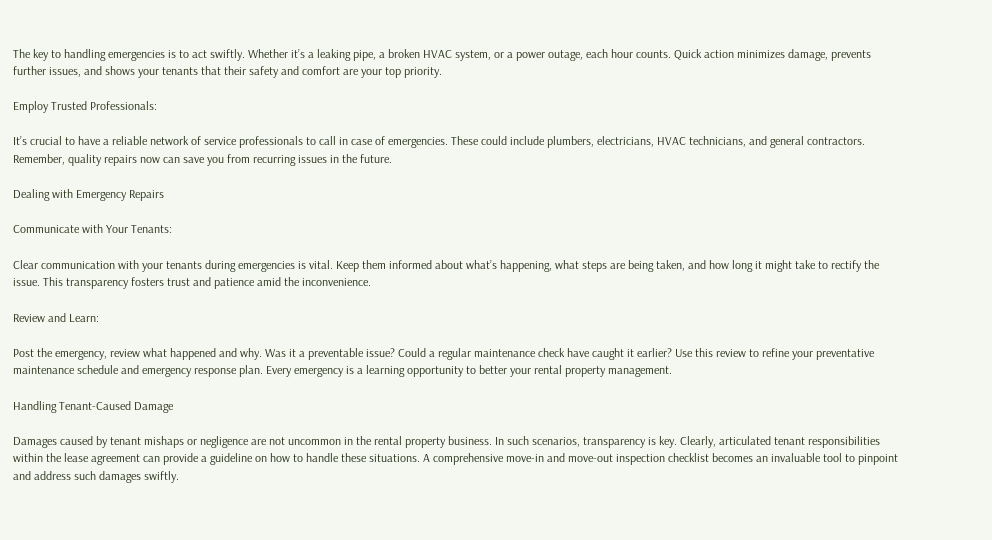The key to handling emergencies is to act swiftly. Whether it’s a leaking pipe, a broken HVAC system, or a power outage, each hour counts. Quick action minimizes damage, prevents further issues, and shows your tenants that their safety and comfort are your top priority.

Employ Trusted Professionals:

It’s crucial to have a reliable network of service professionals to call in case of emergencies. These could include plumbers, electricians, HVAC technicians, and general contractors. Remember, quality repairs now can save you from recurring issues in the future.

Dealing with Emergency Repairs

Communicate with Your Tenants:

Clear communication with your tenants during emergencies is vital. Keep them informed about what’s happening, what steps are being taken, and how long it might take to rectify the issue. This transparency fosters trust and patience amid the inconvenience.

Review and Learn:

Post the emergency, review what happened and why. Was it a preventable issue? Could a regular maintenance check have caught it earlier? Use this review to refine your preventative maintenance schedule and emergency response plan. Every emergency is a learning opportunity to better your rental property management.

Handling Tenant-Caused Damage

Damages caused by tenant mishaps or negligence are not uncommon in the rental property business. In such scenarios, transparency is key. Clearly, articulated tenant responsibilities within the lease agreement can provide a guideline on how to handle these situations. A comprehensive move-in and move-out inspection checklist becomes an invaluable tool to pinpoint and address such damages swiftly.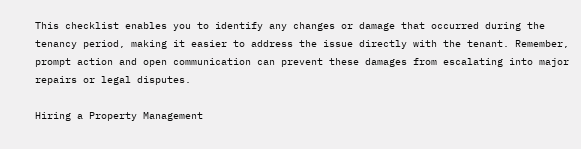This checklist enables you to identify any changes or damage that occurred during the tenancy period, making it easier to address the issue directly with the tenant. Remember, prompt action and open communication can prevent these damages from escalating into major repairs or legal disputes.

Hiring a Property Management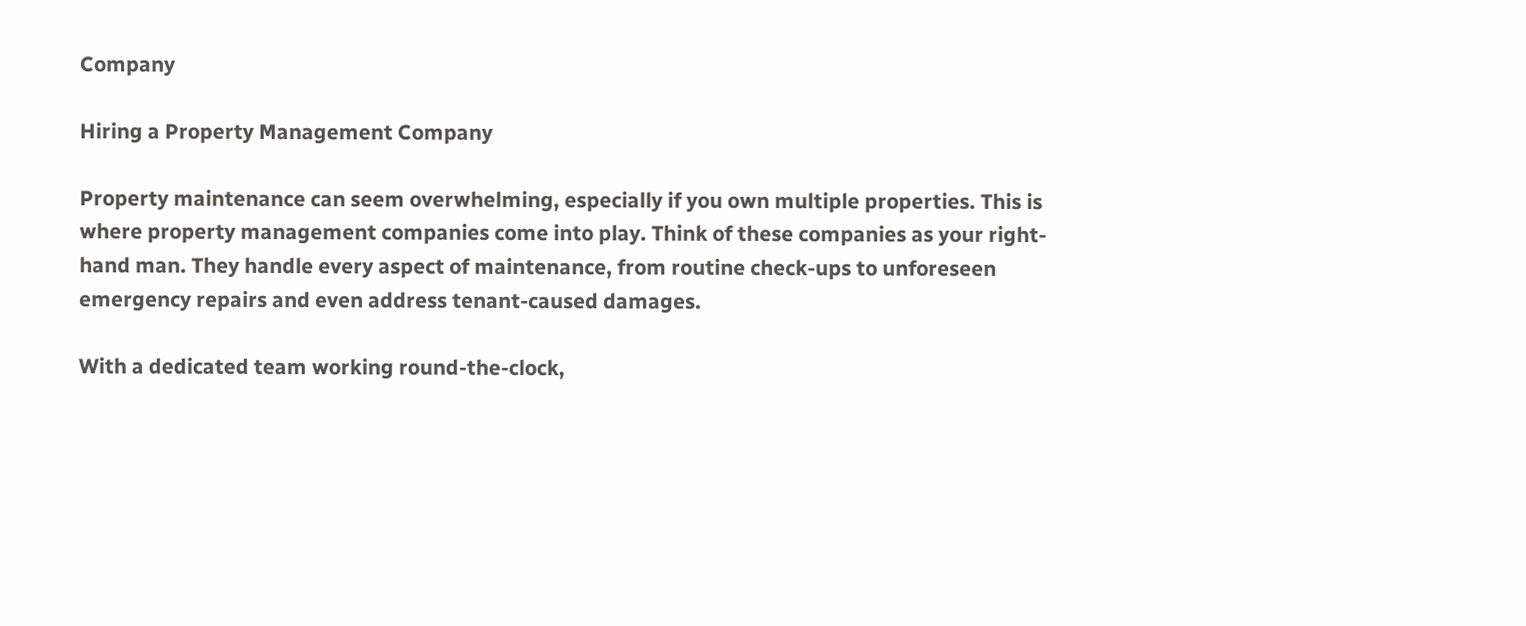Company

Hiring a Property Management Company

Property maintenance can seem overwhelming, especially if you own multiple properties. This is where property management companies come into play. Think of these companies as your right-hand man. They handle every aspect of maintenance, from routine check-ups to unforeseen emergency repairs and even address tenant-caused damages.

With a dedicated team working round-the-clock,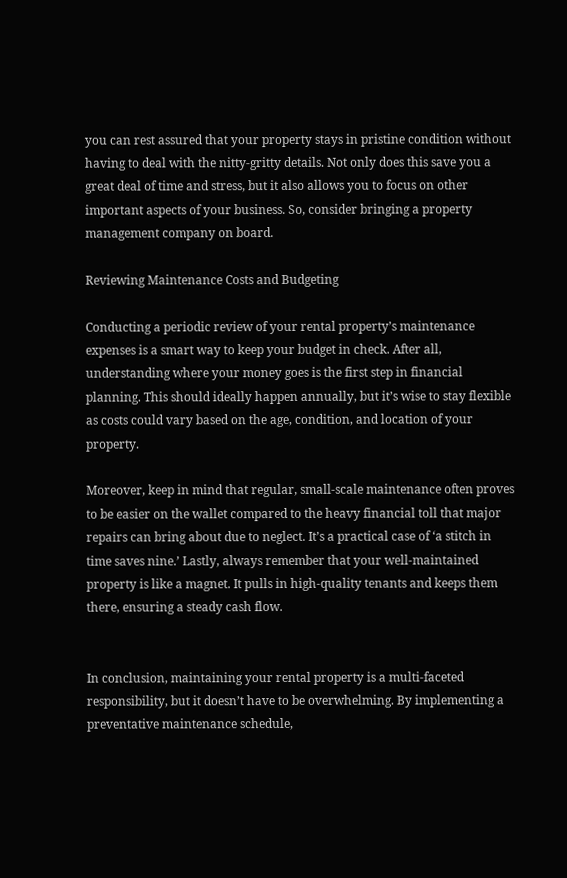you can rest assured that your property stays in pristine condition without having to deal with the nitty-gritty details. Not only does this save you a great deal of time and stress, but it also allows you to focus on other important aspects of your business. So, consider bringing a property management company on board.

Reviewing Maintenance Costs and Budgeting

Conducting a periodic review of your rental property’s maintenance expenses is a smart way to keep your budget in check. After all, understanding where your money goes is the first step in financial planning. This should ideally happen annually, but it’s wise to stay flexible as costs could vary based on the age, condition, and location of your property.

Moreover, keep in mind that regular, small-scale maintenance often proves to be easier on the wallet compared to the heavy financial toll that major repairs can bring about due to neglect. It’s a practical case of ‘a stitch in time saves nine.’ Lastly, always remember that your well-maintained property is like a magnet. It pulls in high-quality tenants and keeps them there, ensuring a steady cash flow.


In conclusion, maintaining your rental property is a multi-faceted responsibility, but it doesn’t have to be overwhelming. By implementing a preventative maintenance schedule,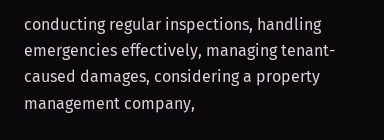conducting regular inspections, handling emergencies effectively, managing tenant-caused damages, considering a property management company,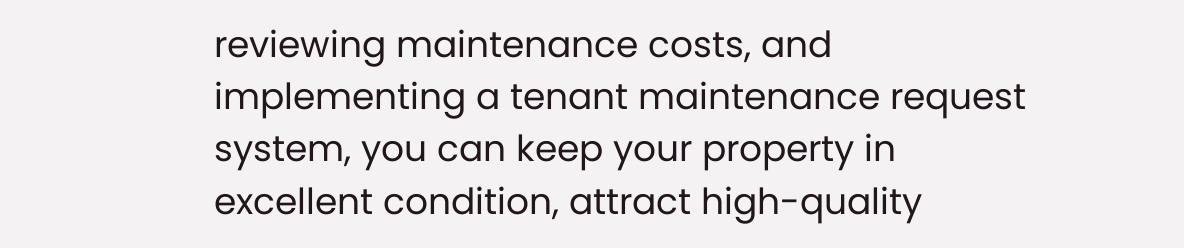reviewing maintenance costs, and implementing a tenant maintenance request system, you can keep your property in excellent condition, attract high-quality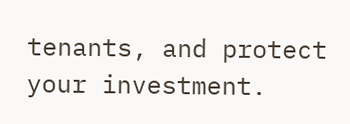tenants, and protect your investment.